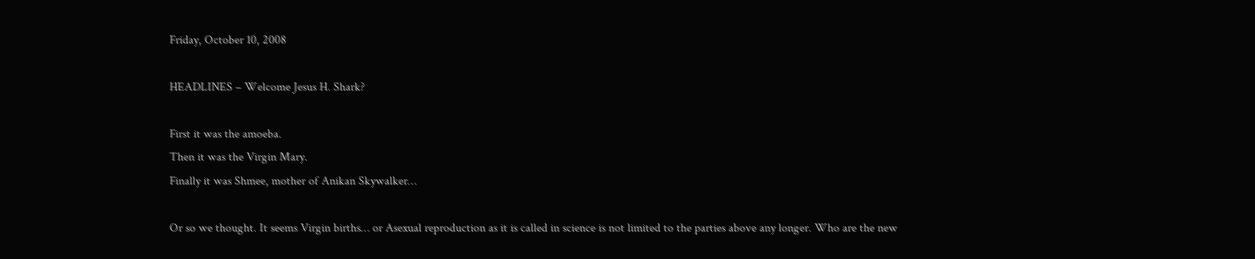Friday, October 10, 2008

HEADLINES – Welcome Jesus H. Shark?

First it was the amoeba.
Then it was the Virgin Mary.
Finally it was Shmee, mother of Anikan Skywalker…

Or so we thought. It seems Virgin births… or Asexual reproduction as it is called in science is not limited to the parties above any longer. Who are the new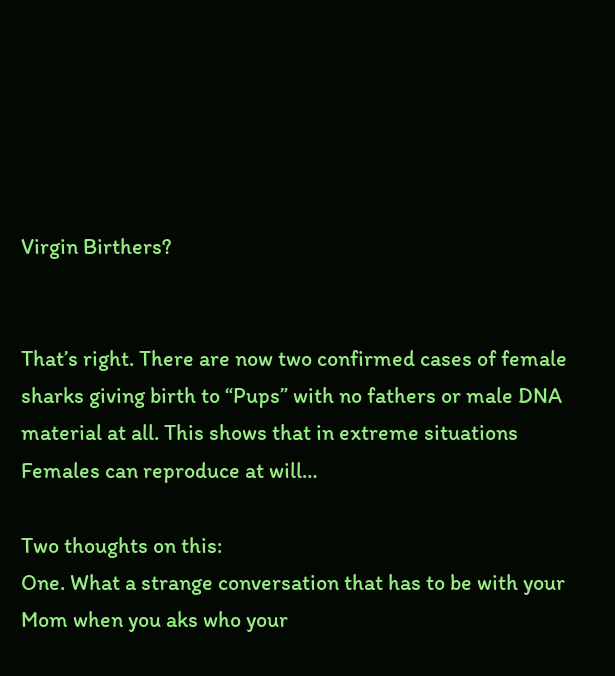Virgin Birthers?


That’s right. There are now two confirmed cases of female sharks giving birth to “Pups” with no fathers or male DNA material at all. This shows that in extreme situations Females can reproduce at will…

Two thoughts on this:
One. What a strange conversation that has to be with your Mom when you aks who your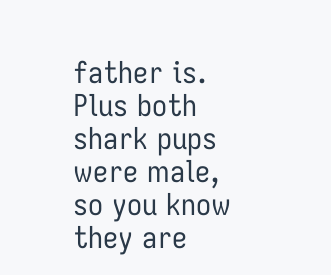father is. Plus both shark pups were male, so you know they are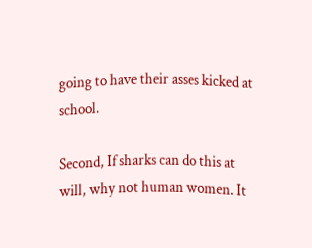going to have their asses kicked at school.

Second, If sharks can do this at will, why not human women. It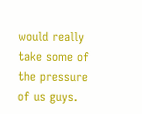would really take some of the pressure of us guys.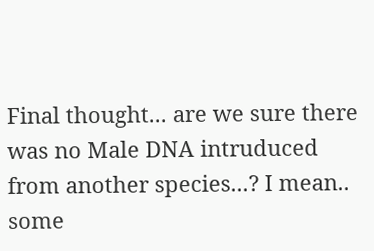Final thought... are we sure there was no Male DNA intruduced from another species...? I mean.. some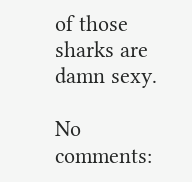of those sharks are damn sexy.

No comments: